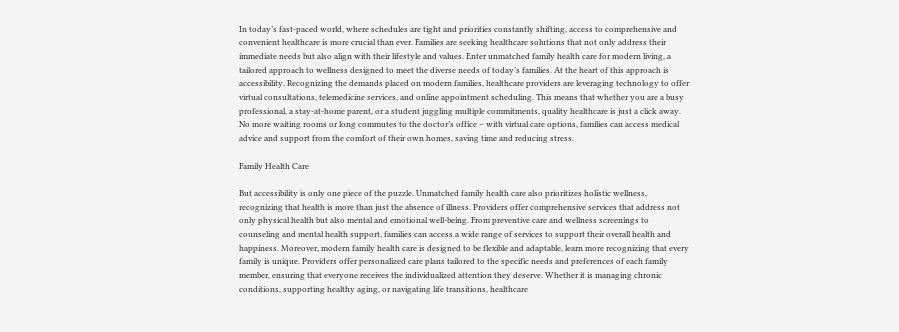In today’s fast-paced world, where schedules are tight and priorities constantly shifting, access to comprehensive and convenient healthcare is more crucial than ever. Families are seeking healthcare solutions that not only address their immediate needs but also align with their lifestyle and values. Enter unmatched family health care for modern living, a tailored approach to wellness designed to meet the diverse needs of today’s families. At the heart of this approach is accessibility. Recognizing the demands placed on modern families, healthcare providers are leveraging technology to offer virtual consultations, telemedicine services, and online appointment scheduling. This means that whether you are a busy professional, a stay-at-home parent, or a student juggling multiple commitments, quality healthcare is just a click away. No more waiting rooms or long commutes to the doctor’s office – with virtual care options, families can access medical advice and support from the comfort of their own homes, saving time and reducing stress.

Family Health Care

But accessibility is only one piece of the puzzle. Unmatched family health care also prioritizes holistic wellness, recognizing that health is more than just the absence of illness. Providers offer comprehensive services that address not only physical health but also mental and emotional well-being. From preventive care and wellness screenings to counseling and mental health support, families can access a wide range of services to support their overall health and happiness. Moreover, modern family health care is designed to be flexible and adaptable, learn more recognizing that every family is unique. Providers offer personalized care plans tailored to the specific needs and preferences of each family member, ensuring that everyone receives the individualized attention they deserve. Whether it is managing chronic conditions, supporting healthy aging, or navigating life transitions, healthcare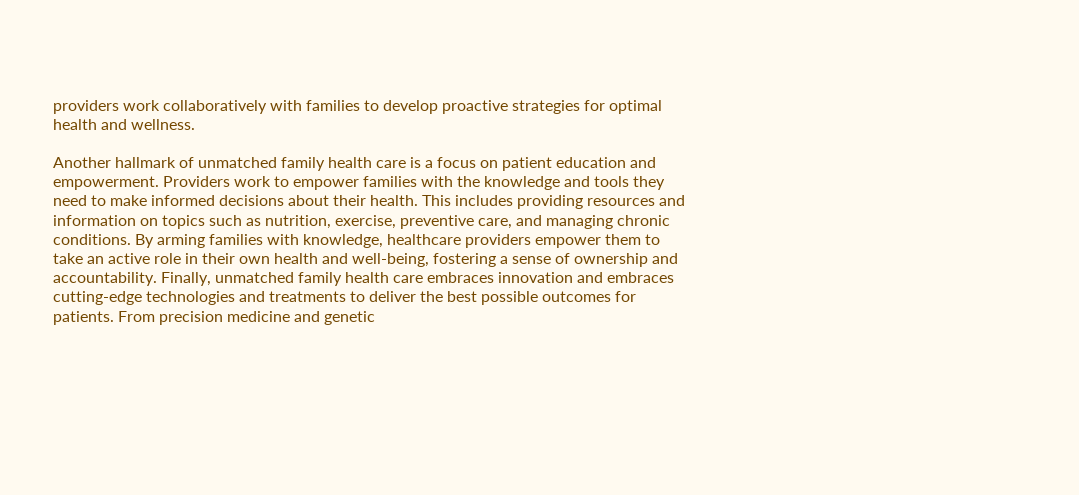providers work collaboratively with families to develop proactive strategies for optimal health and wellness.

Another hallmark of unmatched family health care is a focus on patient education and empowerment. Providers work to empower families with the knowledge and tools they need to make informed decisions about their health. This includes providing resources and information on topics such as nutrition, exercise, preventive care, and managing chronic conditions. By arming families with knowledge, healthcare providers empower them to take an active role in their own health and well-being, fostering a sense of ownership and accountability. Finally, unmatched family health care embraces innovation and embraces cutting-edge technologies and treatments to deliver the best possible outcomes for patients. From precision medicine and genetic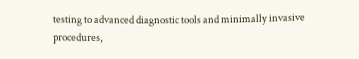testing to advanced diagnostic tools and minimally invasive procedures,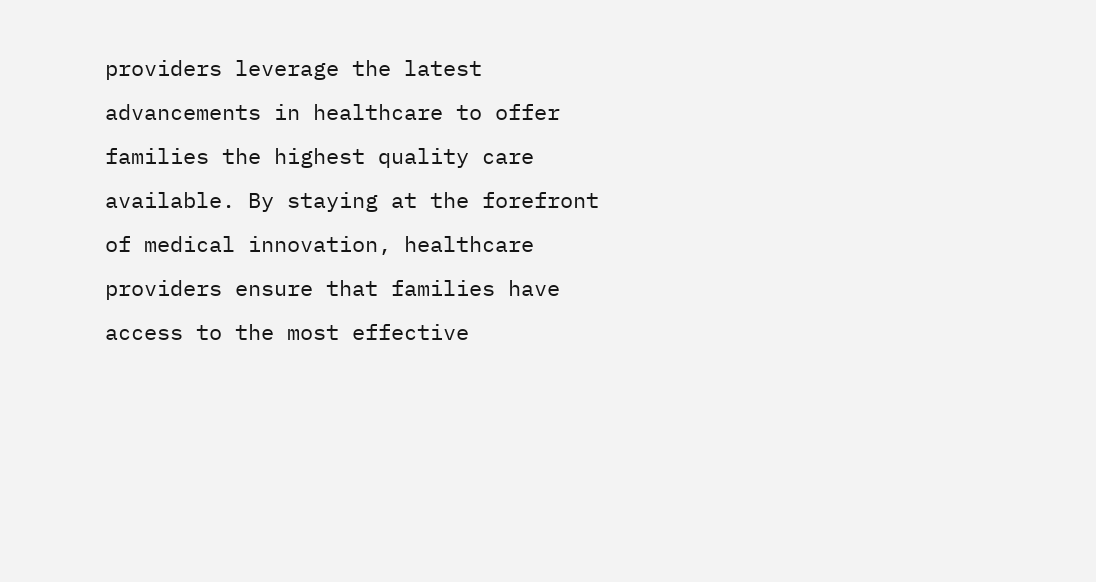providers leverage the latest advancements in healthcare to offer families the highest quality care available. By staying at the forefront of medical innovation, healthcare providers ensure that families have access to the most effective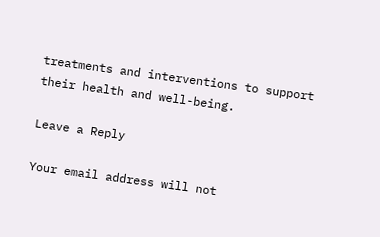treatments and interventions to support their health and well-being.

Leave a Reply

Your email address will not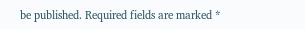be published. Required fields are marked *